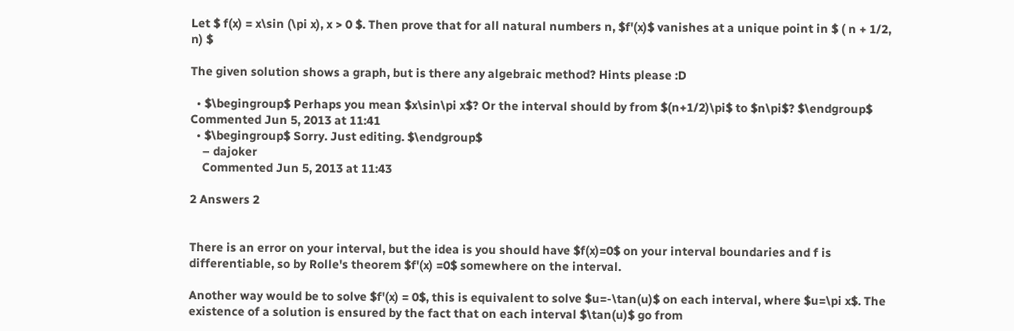Let $ f(x) = x\sin (\pi x), x > 0 $. Then prove that for all natural numbers n, $f'(x)$ vanishes at a unique point in $ ( n + 1/2, n) $

The given solution shows a graph, but is there any algebraic method? Hints please :D

  • $\begingroup$ Perhaps you mean $x\sin\pi x$? Or the interval should by from $(n+1/2)\pi$ to $n\pi$? $\endgroup$ Commented Jun 5, 2013 at 11:41
  • $\begingroup$ Sorry. Just editing. $\endgroup$
    – dajoker
    Commented Jun 5, 2013 at 11:43

2 Answers 2


There is an error on your interval, but the idea is you should have $f(x)=0$ on your interval boundaries and f is differentiable, so by Rolle's theorem $f'(x) =0$ somewhere on the interval.

Another way would be to solve $f'(x) = 0$, this is equivalent to solve $u=-\tan(u)$ on each interval, where $u=\pi x$. The existence of a solution is ensured by the fact that on each interval $\tan(u)$ go from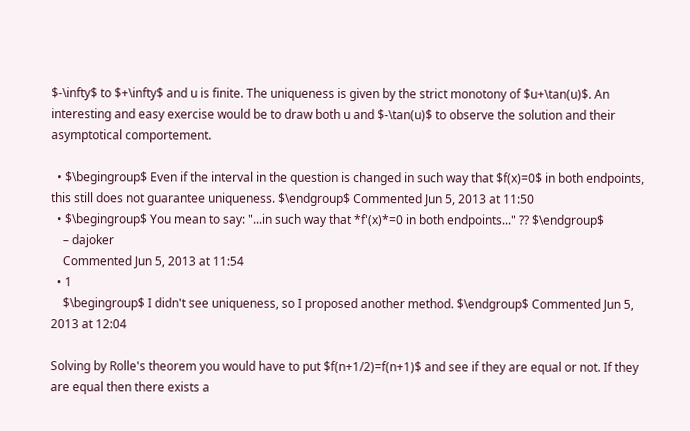$-\infty$ to $+\infty$ and u is finite. The uniqueness is given by the strict monotony of $u+\tan(u)$. An interesting and easy exercise would be to draw both u and $-\tan(u)$ to observe the solution and their asymptotical comportement.

  • $\begingroup$ Even if the interval in the question is changed in such way that $f(x)=0$ in both endpoints, this still does not guarantee uniqueness. $\endgroup$ Commented Jun 5, 2013 at 11:50
  • $\begingroup$ You mean to say: "...in such way that *f'(x)*=0 in both endpoints..." ?? $\endgroup$
    – dajoker
    Commented Jun 5, 2013 at 11:54
  • 1
    $\begingroup$ I didn't see uniqueness, so I proposed another method. $\endgroup$ Commented Jun 5, 2013 at 12:04

Solving by Rolle's theorem you would have to put $f(n+1/2)=f(n+1)$ and see if they are equal or not. If they are equal then there exists a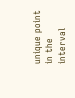unique point in the interval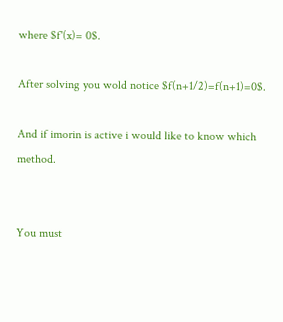where $f'(x)= 0$.

After solving you wold notice $f(n+1/2)=f(n+1)=0$.

And if imorin is active i would like to know which method.


You must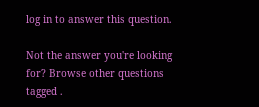log in to answer this question.

Not the answer you're looking for? Browse other questions tagged .